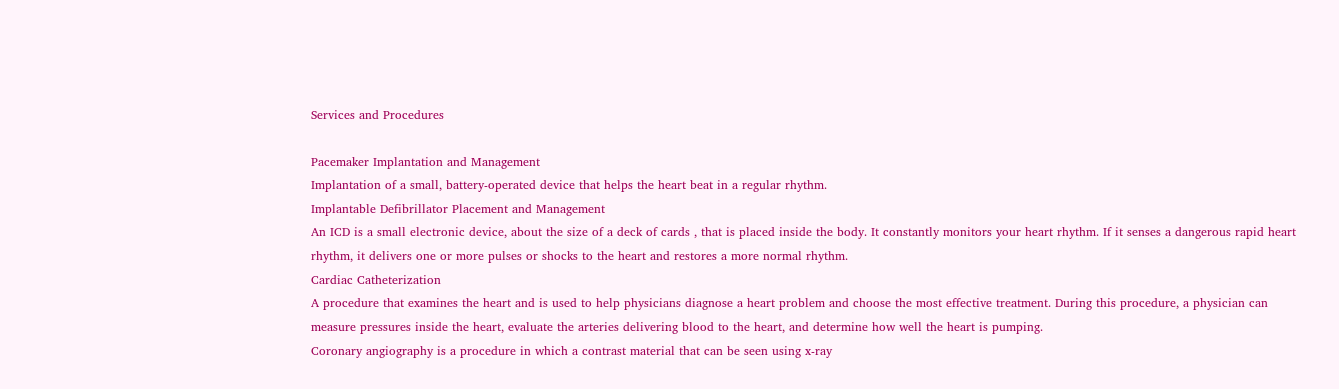Services and Procedures

Pacemaker Implantation and Management
Implantation of a small, battery-operated device that helps the heart beat in a regular rhythm.
Implantable Defibrillator Placement and Management
An ICD is a small electronic device, about the size of a deck of cards , that is placed inside the body. It constantly monitors your heart rhythm. If it senses a dangerous rapid heart rhythm, it delivers one or more pulses or shocks to the heart and restores a more normal rhythm.
Cardiac Catheterization
A procedure that examines the heart and is used to help physicians diagnose a heart problem and choose the most effective treatment. During this procedure, a physician can measure pressures inside the heart, evaluate the arteries delivering blood to the heart, and determine how well the heart is pumping.
Coronary angiography is a procedure in which a contrast material that can be seen using x-ray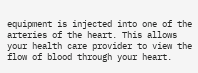equipment is injected into one of the arteries of the heart. This allows your health care provider to view the flow of blood through your heart.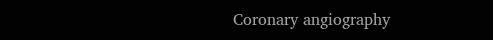Coronary angiography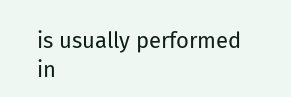is usually performed in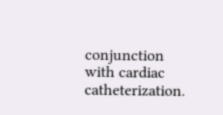conjunction with cardiac catheterization.